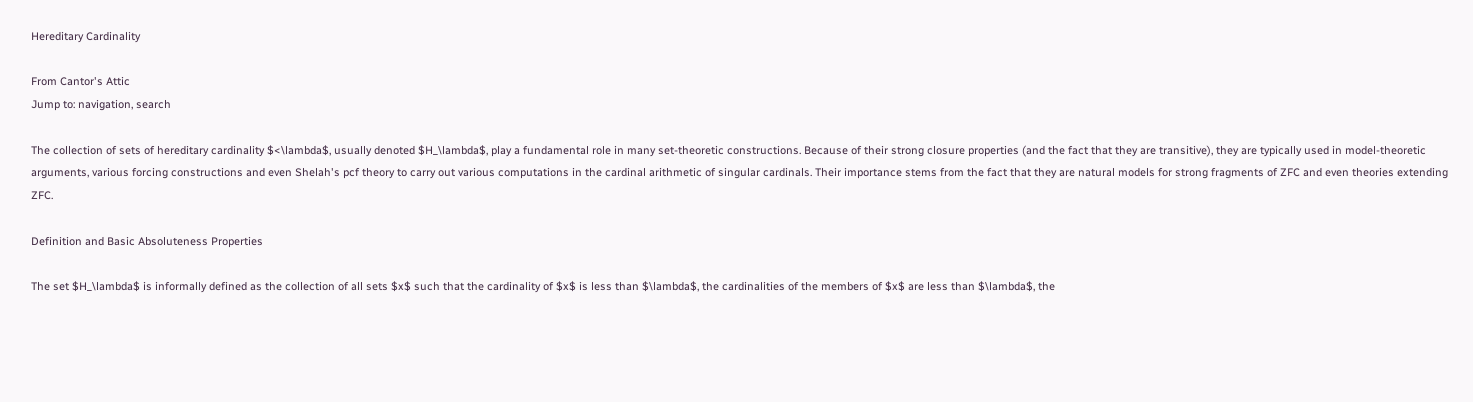Hereditary Cardinality

From Cantor's Attic
Jump to: navigation, search

The collection of sets of hereditary cardinality $<\lambda$, usually denoted $H_\lambda$, play a fundamental role in many set-theoretic constructions. Because of their strong closure properties (and the fact that they are transitive), they are typically used in model-theoretic arguments, various forcing constructions and even Shelah's pcf theory to carry out various computations in the cardinal arithmetic of singular cardinals. Their importance stems from the fact that they are natural models for strong fragments of ZFC and even theories extending ZFC.

Definition and Basic Absoluteness Properties

The set $H_\lambda$ is informally defined as the collection of all sets $x$ such that the cardinality of $x$ is less than $\lambda$, the cardinalities of the members of $x$ are less than $\lambda$, the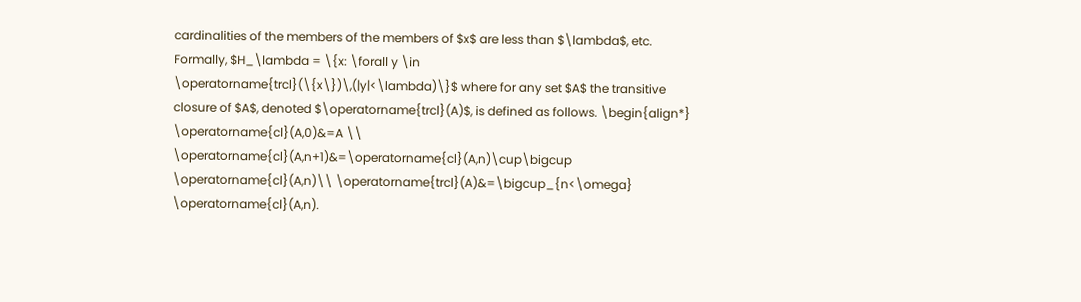cardinalities of the members of the members of $x$ are less than $\lambda$, etc. Formally, $H_\lambda = \{x: \forall y \in \operatorname{trcl}(\{x\})\,(|y|<\lambda)\}$ where for any set $A$ the transitive closure of $A$, denoted $\operatorname{trcl}(A)$, is defined as follows. \begin{align*} \operatorname{cl}(A,0)&=A \\ \operatorname{cl}(A,n+1)&=\operatorname{cl}(A,n)\cup\bigcup \operatorname{cl}(A,n)\\ \operatorname{trcl}(A)&=\bigcup_{n<\omega} \operatorname{cl}(A,n).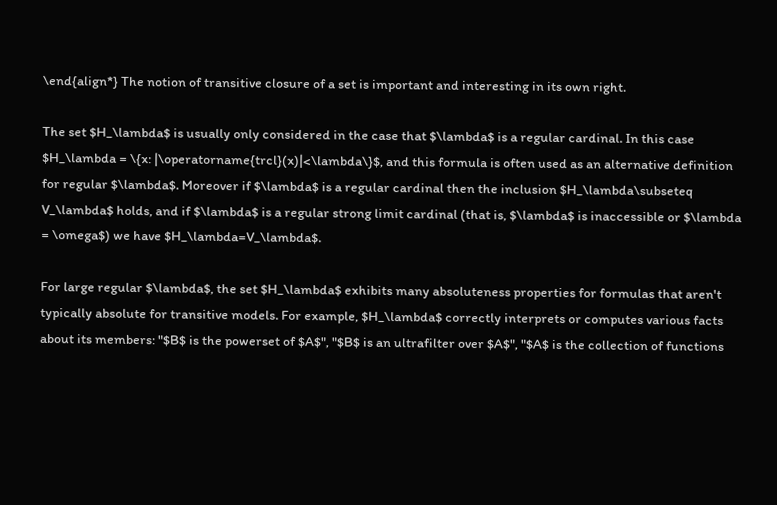\end{align*} The notion of transitive closure of a set is important and interesting in its own right.

The set $H_\lambda$ is usually only considered in the case that $\lambda$ is a regular cardinal. In this case $H_\lambda = \{x: |\operatorname{trcl}(x)|<\lambda\}$, and this formula is often used as an alternative definition for regular $\lambda$. Moreover if $\lambda$ is a regular cardinal then the inclusion $H_\lambda\subseteq V_\lambda$ holds, and if $\lambda$ is a regular strong limit cardinal (that is, $\lambda$ is inaccessible or $\lambda = \omega$) we have $H_\lambda=V_\lambda$.

For large regular $\lambda$, the set $H_\lambda$ exhibits many absoluteness properties for formulas that aren't typically absolute for transitive models. For example, $H_\lambda$ correctly interprets or computes various facts about its members: "$B$ is the powerset of $A$", "$B$ is an ultrafilter over $A$", "$A$ is the collection of functions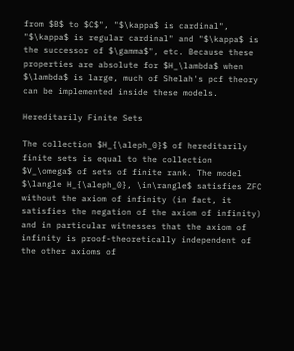from $B$ to $C$", "$\kappa$ is cardinal", "$\kappa$ is regular cardinal" and "$\kappa$ is the successor of $\gamma$", etc. Because these properties are absolute for $H_\lambda$ when $\lambda$ is large, much of Shelah's pcf theory can be implemented inside these models.

Hereditarily Finite Sets

The collection $H_{\aleph_0}$ of hereditarily finite sets is equal to the collection $V_\omega$ of sets of finite rank. The model $\langle H_{\aleph_0}, \in\rangle$ satisfies ZFC without the axiom of infinity (in fact, it satisfies the negation of the axiom of infinity) and in particular witnesses that the axiom of infinity is proof-theoretically independent of the other axioms of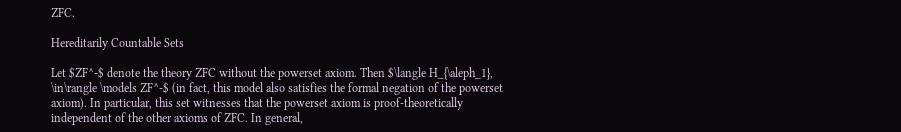ZFC.

Hereditarily Countable Sets

Let $ZF^-$ denote the theory ZFC without the powerset axiom. Then $\langle H_{\aleph_1}, \in\rangle \models ZF^-$ (in fact, this model also satisfies the formal negation of the powerset axiom). In particular, this set witnesses that the powerset axiom is proof-theoretically independent of the other axioms of ZFC. In general,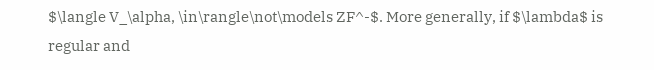$\langle V_\alpha, \in\rangle\not\models ZF^-$. More generally, if $\lambda$ is regular and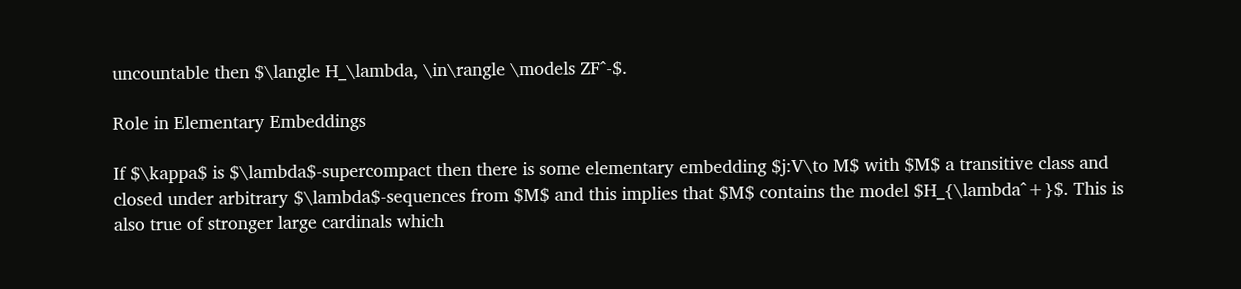uncountable then $\langle H_\lambda, \in\rangle \models ZF^-$.

Role in Elementary Embeddings

If $\kappa$ is $\lambda$-supercompact then there is some elementary embedding $j:V\to M$ with $M$ a transitive class and closed under arbitrary $\lambda$-sequences from $M$ and this implies that $M$ contains the model $H_{\lambda^+}$. This is also true of stronger large cardinals which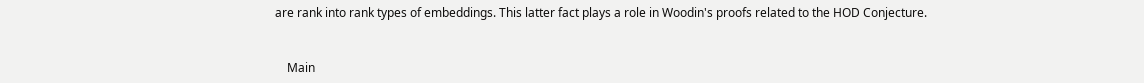are rank into rank types of embeddings. This latter fact plays a role in Woodin's proofs related to the HOD Conjecture.


    Main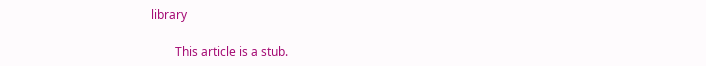library

        This article is a stub.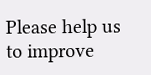Please help us to improve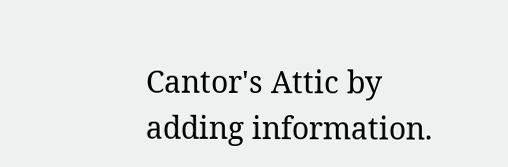Cantor's Attic by adding information.